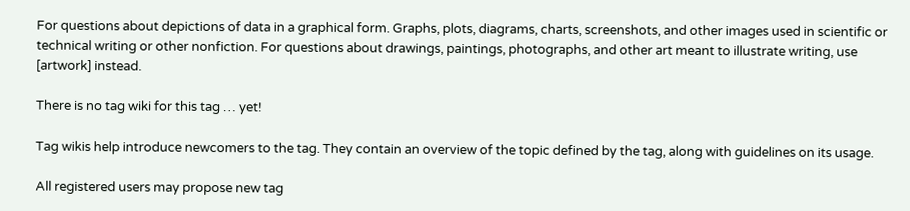For questions about depictions of data in a graphical form. Graphs, plots, diagrams, charts, screenshots, and other images used in scientific or technical writing or other nonfiction. For questions about drawings, paintings, photographs, and other art meant to illustrate writing, use [artwork] instead.

There is no tag wiki for this tag … yet!

Tag wikis help introduce newcomers to the tag. They contain an overview of the topic defined by the tag, along with guidelines on its usage.

All registered users may propose new tag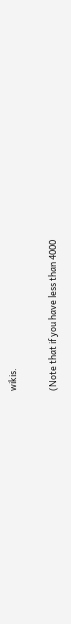wikis.

(Note that if you have less than 4000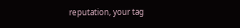reputation, your tag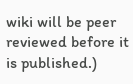wiki will be peer reviewed before it is published.)